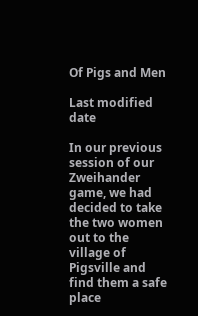Of Pigs and Men

Last modified date

In our previous session of our Zweihander game, we had decided to take the two women out to the village of Pigsville and find them a safe place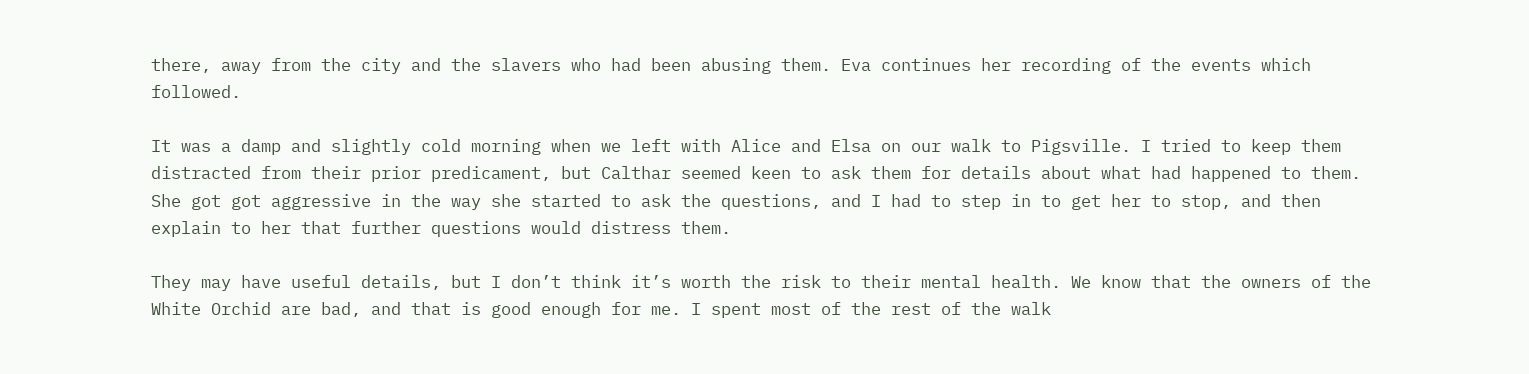there, away from the city and the slavers who had been abusing them. Eva continues her recording of the events which followed.

It was a damp and slightly cold morning when we left with Alice and Elsa on our walk to Pigsville. I tried to keep them distracted from their prior predicament, but Calthar seemed keen to ask them for details about what had happened to them. She got got aggressive in the way she started to ask the questions, and I had to step in to get her to stop, and then explain to her that further questions would distress them.

They may have useful details, but I don’t think it’s worth the risk to their mental health. We know that the owners of the White Orchid are bad, and that is good enough for me. I spent most of the rest of the walk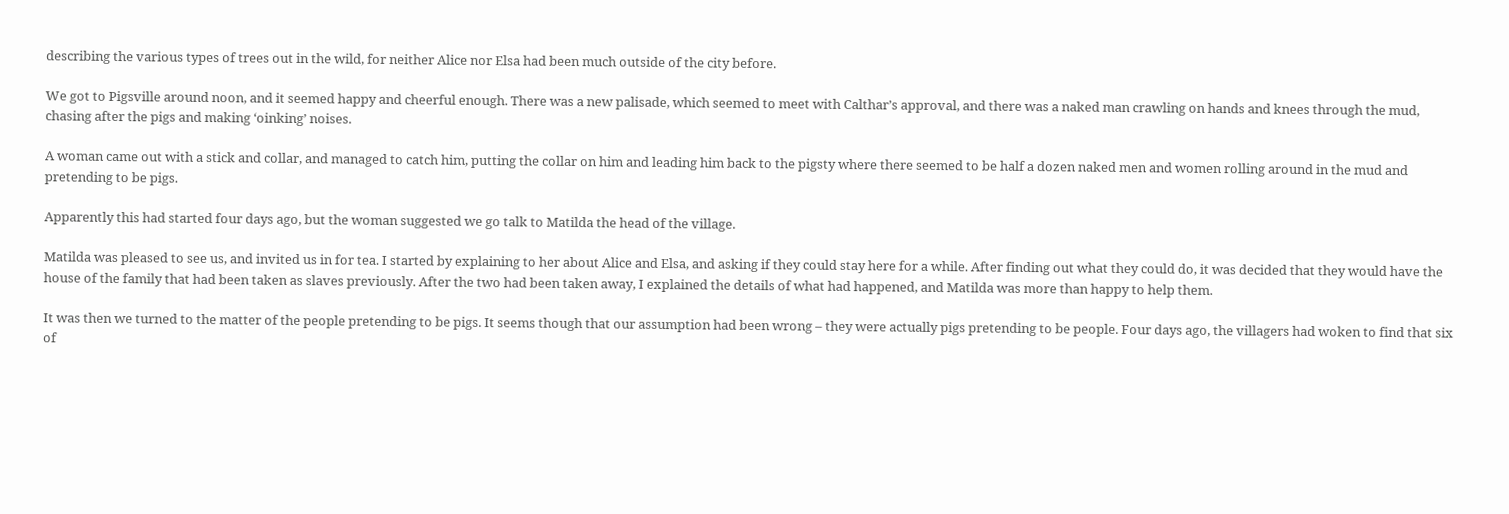describing the various types of trees out in the wild, for neither Alice nor Elsa had been much outside of the city before.

We got to Pigsville around noon, and it seemed happy and cheerful enough. There was a new palisade, which seemed to meet with Calthar’s approval, and there was a naked man crawling on hands and knees through the mud, chasing after the pigs and making ‘oinking’ noises.

A woman came out with a stick and collar, and managed to catch him, putting the collar on him and leading him back to the pigsty where there seemed to be half a dozen naked men and women rolling around in the mud and pretending to be pigs.

Apparently this had started four days ago, but the woman suggested we go talk to Matilda the head of the village.

Matilda was pleased to see us, and invited us in for tea. I started by explaining to her about Alice and Elsa, and asking if they could stay here for a while. After finding out what they could do, it was decided that they would have the house of the family that had been taken as slaves previously. After the two had been taken away, I explained the details of what had happened, and Matilda was more than happy to help them.

It was then we turned to the matter of the people pretending to be pigs. It seems though that our assumption had been wrong – they were actually pigs pretending to be people. Four days ago, the villagers had woken to find that six of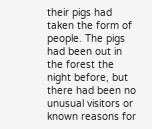their pigs had taken the form of people. The pigs had been out in the forest the night before, but there had been no unusual visitors or known reasons for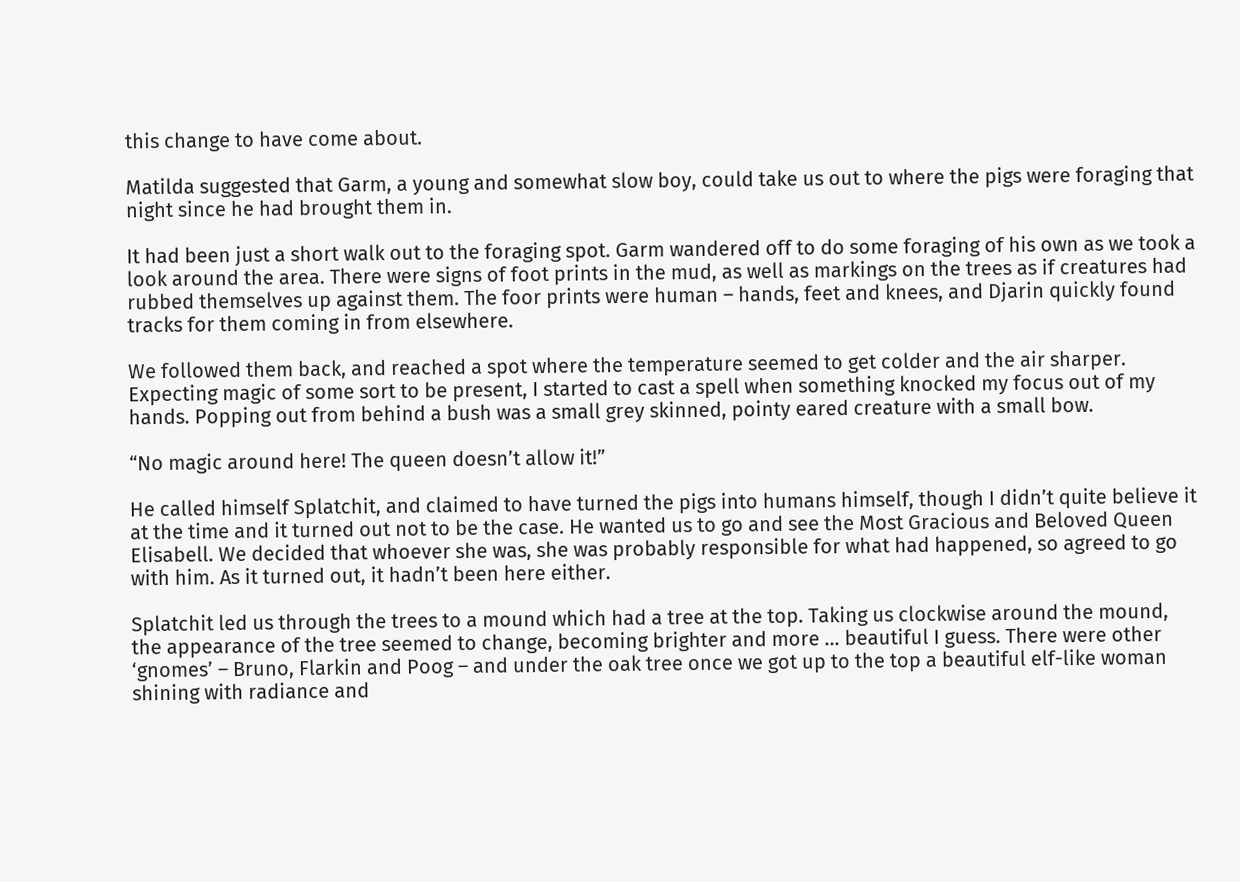this change to have come about.

Matilda suggested that Garm, a young and somewhat slow boy, could take us out to where the pigs were foraging that night since he had brought them in.

It had been just a short walk out to the foraging spot. Garm wandered off to do some foraging of his own as we took a look around the area. There were signs of foot prints in the mud, as well as markings on the trees as if creatures had rubbed themselves up against them. The foor prints were human – hands, feet and knees, and Djarin quickly found tracks for them coming in from elsewhere.

We followed them back, and reached a spot where the temperature seemed to get colder and the air sharper. Expecting magic of some sort to be present, I started to cast a spell when something knocked my focus out of my hands. Popping out from behind a bush was a small grey skinned, pointy eared creature with a small bow.

“No magic around here! The queen doesn’t allow it!”

He called himself Splatchit, and claimed to have turned the pigs into humans himself, though I didn’t quite believe it at the time and it turned out not to be the case. He wanted us to go and see the Most Gracious and Beloved Queen Elisabell. We decided that whoever she was, she was probably responsible for what had happened, so agreed to go with him. As it turned out, it hadn’t been here either.

Splatchit led us through the trees to a mound which had a tree at the top. Taking us clockwise around the mound, the appearance of the tree seemed to change, becoming brighter and more … beautiful I guess. There were other ‘gnomes’ – Bruno, Flarkin and Poog – and under the oak tree once we got up to the top a beautiful elf-like woman shining with radiance and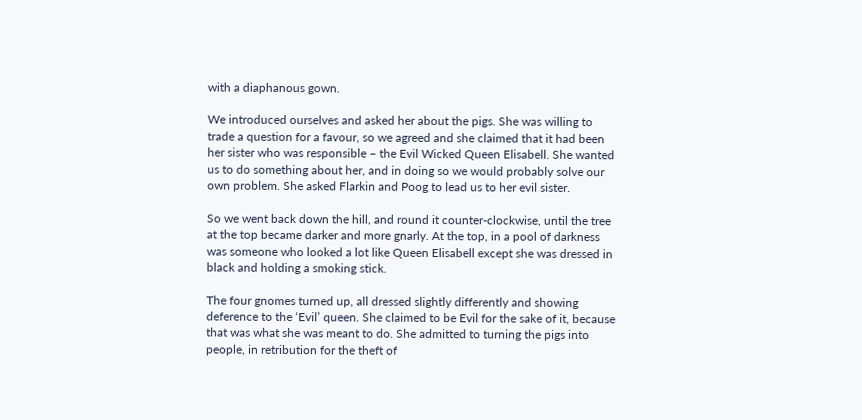with a diaphanous gown.

We introduced ourselves and asked her about the pigs. She was willing to trade a question for a favour, so we agreed and she claimed that it had been her sister who was responsible – the Evil Wicked Queen Elisabell. She wanted us to do something about her, and in doing so we would probably solve our own problem. She asked Flarkin and Poog to lead us to her evil sister.

So we went back down the hill, and round it counter-clockwise, until the tree at the top became darker and more gnarly. At the top, in a pool of darkness was someone who looked a lot like Queen Elisabell except she was dressed in black and holding a smoking stick.

The four gnomes turned up, all dressed slightly differently and showing deference to the ‘Evil’ queen. She claimed to be Evil for the sake of it, because that was what she was meant to do. She admitted to turning the pigs into people, in retribution for the theft of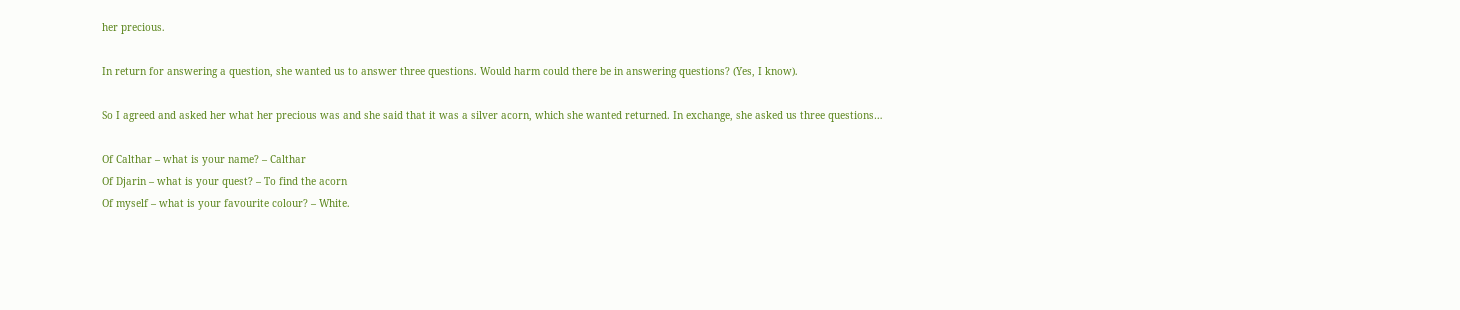her precious.

In return for answering a question, she wanted us to answer three questions. Would harm could there be in answering questions? (Yes, I know).

So I agreed and asked her what her precious was and she said that it was a silver acorn, which she wanted returned. In exchange, she asked us three questions…

Of Calthar – what is your name? – Calthar
Of Djarin – what is your quest? – To find the acorn
Of myself – what is your favourite colour? – White.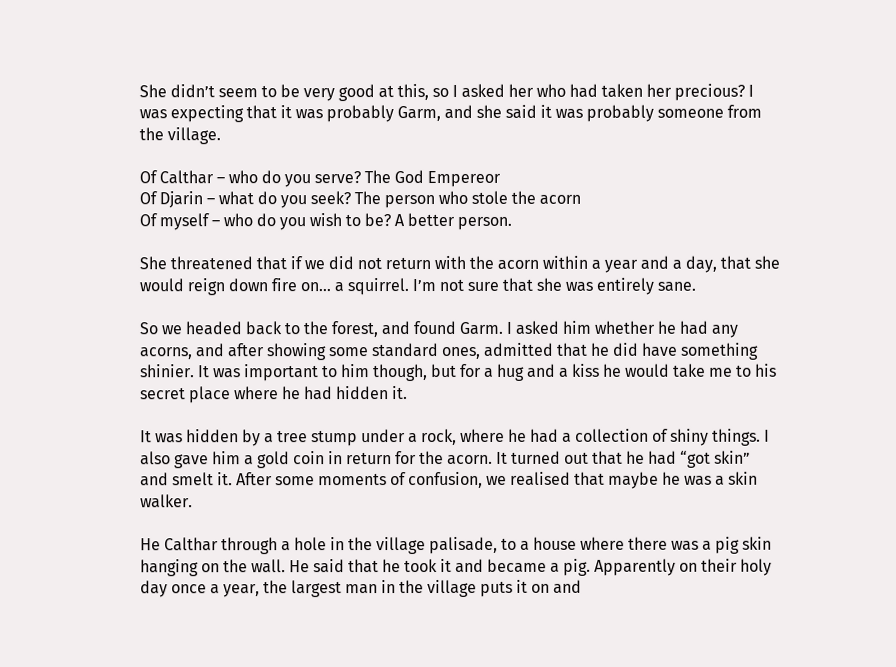She didn’t seem to be very good at this, so I asked her who had taken her precious? I was expecting that it was probably Garm, and she said it was probably someone from the village.

Of Calthar – who do you serve? The God Empereor
Of Djarin – what do you seek? The person who stole the acorn
Of myself – who do you wish to be? A better person.

She threatened that if we did not return with the acorn within a year and a day, that she would reign down fire on… a squirrel. I’m not sure that she was entirely sane.

So we headed back to the forest, and found Garm. I asked him whether he had any acorns, and after showing some standard ones, admitted that he did have something shinier. It was important to him though, but for a hug and a kiss he would take me to his secret place where he had hidden it.

It was hidden by a tree stump under a rock, where he had a collection of shiny things. I also gave him a gold coin in return for the acorn. It turned out that he had “got skin” and smelt it. After some moments of confusion, we realised that maybe he was a skin walker.

He Calthar through a hole in the village palisade, to a house where there was a pig skin hanging on the wall. He said that he took it and became a pig. Apparently on their holy day once a year, the largest man in the village puts it on and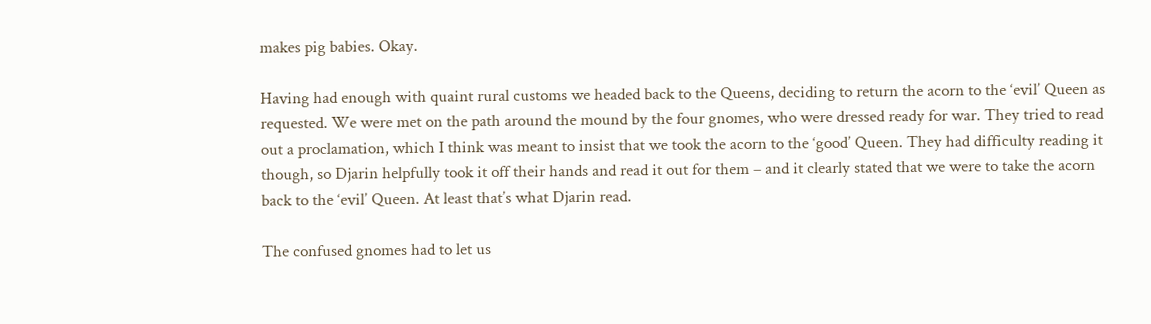makes pig babies. Okay.

Having had enough with quaint rural customs we headed back to the Queens, deciding to return the acorn to the ‘evil’ Queen as requested. We were met on the path around the mound by the four gnomes, who were dressed ready for war. They tried to read out a proclamation, which I think was meant to insist that we took the acorn to the ‘good’ Queen. They had difficulty reading it though, so Djarin helpfully took it off their hands and read it out for them – and it clearly stated that we were to take the acorn back to the ‘evil’ Queen. At least that’s what Djarin read.

The confused gnomes had to let us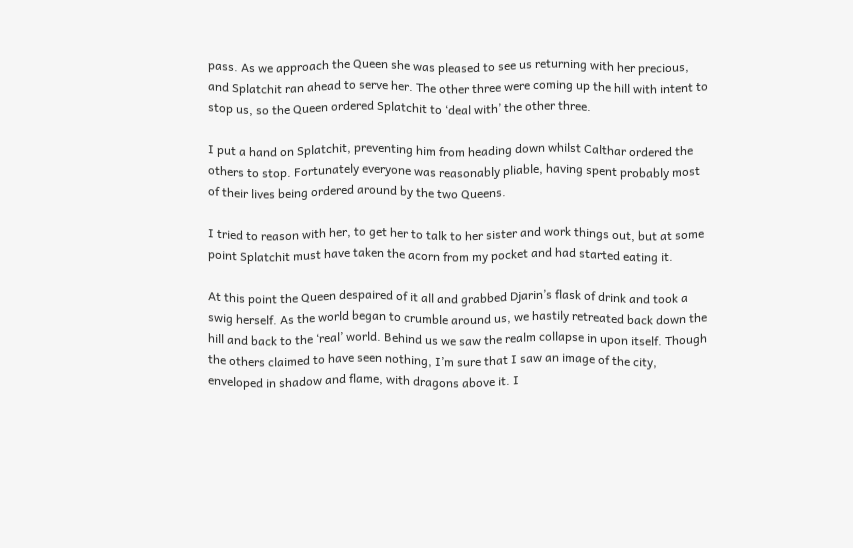pass. As we approach the Queen she was pleased to see us returning with her precious, and Splatchit ran ahead to serve her. The other three were coming up the hill with intent to stop us, so the Queen ordered Splatchit to ‘deal with’ the other three.

I put a hand on Splatchit, preventing him from heading down whilst Calthar ordered the others to stop. Fortunately everyone was reasonably pliable, having spent probably most of their lives being ordered around by the two Queens.

I tried to reason with her, to get her to talk to her sister and work things out, but at some point Splatchit must have taken the acorn from my pocket and had started eating it.

At this point the Queen despaired of it all and grabbed Djarin’s flask of drink and took a swig herself. As the world began to crumble around us, we hastily retreated back down the hill and back to the ‘real’ world. Behind us we saw the realm collapse in upon itself. Though the others claimed to have seen nothing, I’m sure that I saw an image of the city, enveloped in shadow and flame, with dragons above it. I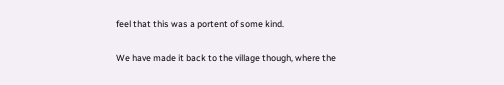feel that this was a portent of some kind.

We have made it back to the village though, where the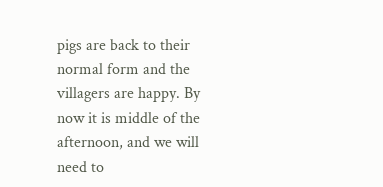pigs are back to their normal form and the villagers are happy. By now it is middle of the afternoon, and we will need to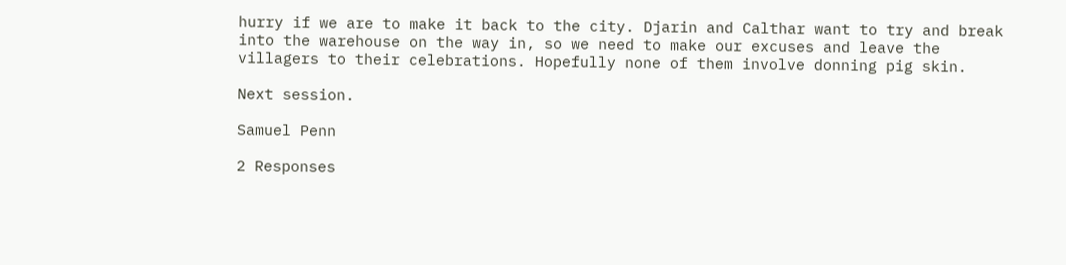hurry if we are to make it back to the city. Djarin and Calthar want to try and break into the warehouse on the way in, so we need to make our excuses and leave the villagers to their celebrations. Hopefully none of them involve donning pig skin.

Next session.

Samuel Penn

2 Responses